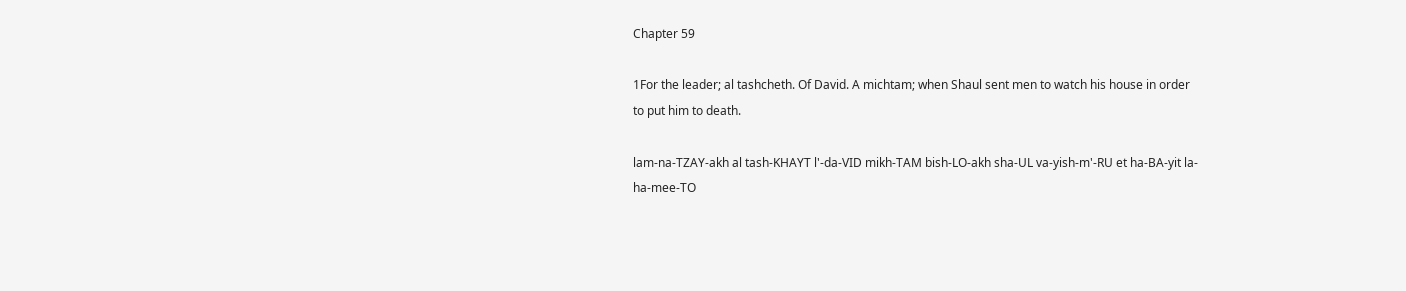Chapter 59

1For the leader; al tashcheth. Of David. A michtam; when Shaul sent men to watch his house in order to put him to death.

lam-na-TZAY-akh al tash-KHAYT l'-da-VID mikh-TAM bish-LO-akh sha-UL va-yish-m'-RU et ha-BA-yit la-ha-mee-TO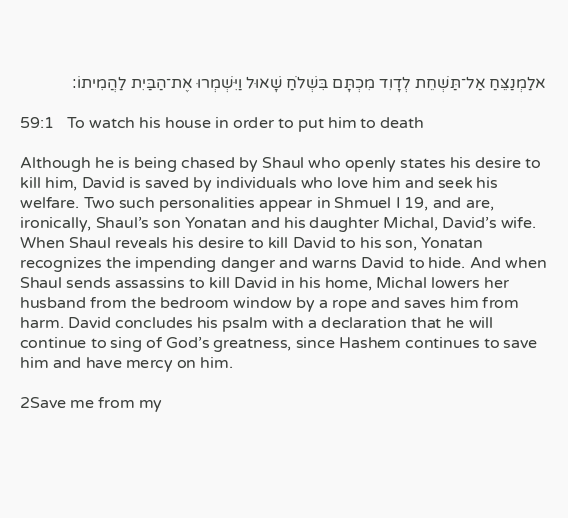אלַמְנַצֵּחַ אַל־תַּשְׁחֵת לְדָוִד מִכְתָּם בִּשְׁלֹחַ שָׁאוּל וַיִּשְׁמְרוּ אֶת־הַבַּיִת לַהֲמִיתוֹ׃

59:1   To watch his house in order to put him to death

Although he is being chased by Shaul who openly states his desire to kill him, David is saved by individuals who love him and seek his welfare. Two such personalities appear in Shmuel I 19, and are, ironically, Shaul’s son Yonatan and his daughter Michal, David’s wife. When Shaul reveals his desire to kill David to his son, Yonatan recognizes the impending danger and warns David to hide. And when Shaul sends assassins to kill David in his home, Michal lowers her husband from the bedroom window by a rope and saves him from harm. David concludes his psalm with a declaration that he will continue to sing of God’s greatness, since Hashem continues to save him and have mercy on him.

2Save me from my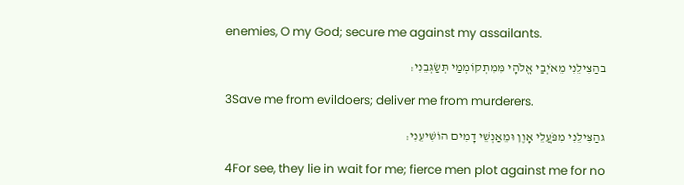enemies, O my God; secure me against my assailants.

בהַצִּילֵנִי מֵאֹיְבַי אֱלֹהָי מִּמִתְקוֹמְמַי תְּשַׂגְּבֵנִי׃

3Save me from evildoers; deliver me from murderers.

גהַצִּילֵנִי מִפֹּעֲלֵי אָוֶן וּמֵאַנְשֵׁי דָמִים הוֹשִׁיעֵנִי׃

4For see, they lie in wait for me; fierce men plot against me for no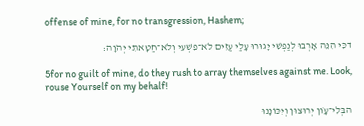offense of mine, for no transgression, Hashem;

דכִּי הִנֵּה אָרְבוּ לְנַפְשִׁי יָגוּרוּ עָלַי עַזִים לֹא־פִשְׁעִי וְלֹא־חַטָּאתִי יְהֹוָה׃

5for no guilt of mine, do they rush to array themselves against me. Look, rouse Yourself on my behalf!

הבְּלִי־עָוׂן יְרוּצוּן וְיִכּוֹנָנוּ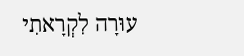עוּרָה לִקְרָאתִי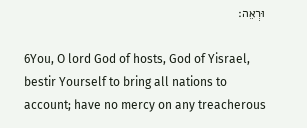וּרְאֵה׃

6You, O lord God of hosts, God of Yisrael, bestir Yourself to bring all nations to account; have no mercy on any treacherous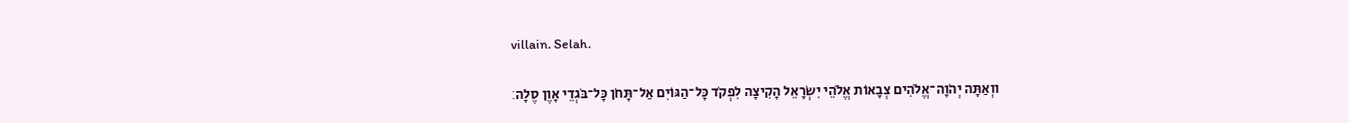villain. Selah.

ווְאַתָּה יְהֹוָה־אֱלֹהִים צְבָאוֹת אֱלֹהֵי יִשְׂרָאֵל הָקִיצָה לִפְקֹד כָּל־הַגּוֹיִם אַל־תָּחֹן כָּל־בֹּגְדֵי אָוֶן סֶלָה׃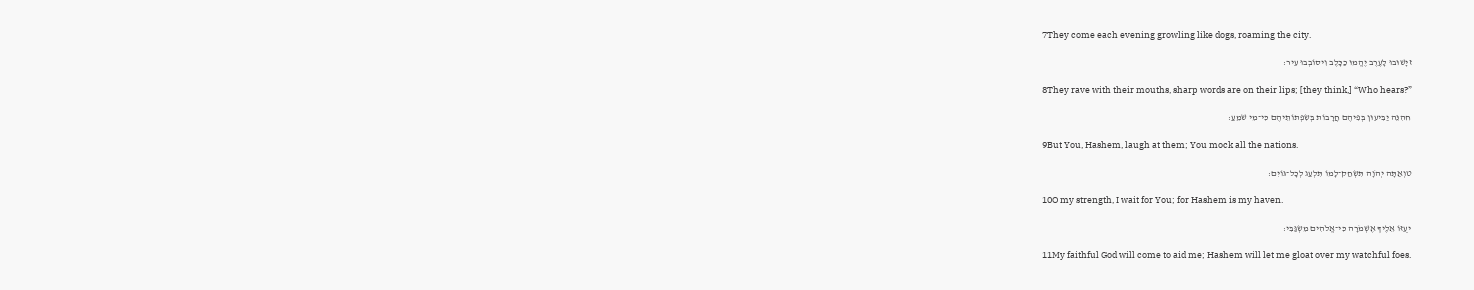7They come each evening growling like dogs, roaming the city.

זיָשׁוּבוּ לָעֶרֶב יֶהֱמוּ כַכָּלֶב וִיסוֹבְבוּ עִיר׃

8They rave with their mouths, sharp words are on their lips; [they think,] “Who hears?”

חהִנֵּה יַבִּיעוּן בְּפִיהֶם חֲרָבוֹת בְּשִׂפְתוֹתֵיהֶם כִּי־מִי שֹׁמֵעַ׃

9But You, Hashem, laugh at them; You mock all the nations.

טוְאַתָּה יְהֹוָה תִּשְׂחַק־לָמוֹ תִּלְעַג לְכָל־גּוֹיִם׃

10O my strength, I wait for You; for Hashem is my haven.

יעֻזּוֹ אֵלֶיךָ אֶשְׁמֹרָה כִּי־אֱלֹהִים מִשְׂגַּבִּי׃

11My faithful God will come to aid me; Hashem will let me gloat over my watchful foes.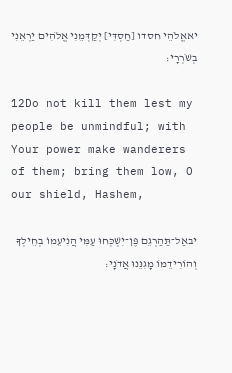יאאֱלֹהֵי חסדו [חַסְדִּי] יְקַדְּמֵנִי אֱלֹהִים יַרְאֵנִי בְשֹׁרְרָי׃

12Do not kill them lest my people be unmindful; with Your power make wanderers of them; bring them low, O our shield, Hashem,

יבאַל־תַּהַרְגֵם פֶּן־יִשְׁכְּחוּ עַמִּי הֲנִיעֵמוֹ בְחֵילְךָ וְהוֹרִידֵמוֹ מָגִנֵּנוּ אֲדֹנָי׃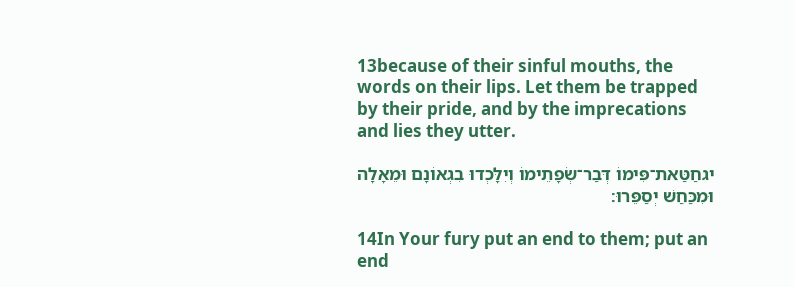13because of their sinful mouths, the words on their lips. Let them be trapped by their pride, and by the imprecations and lies they utter.

יגחַטַּאת־פִּימוֹ דְּבַר־שְׂפָתֵימוֹ וְיִלָּכְדוּ בִגְאוֹנָם וּמֵאָלָה וּמִכַּחַשׁ יְסַפֵּרוּ׃

14In Your fury put an end to them; put an end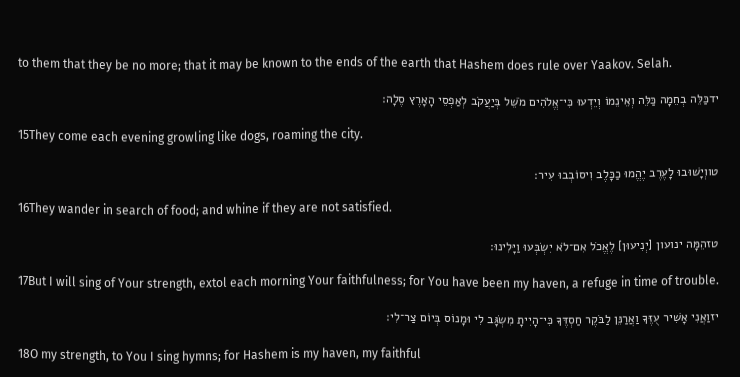to them that they be no more; that it may be known to the ends of the earth that Hashem does rule over Yaakov. Selah.

ידכַּלֵּה בְחֵמָה כַּלֵּה וְאֵינֵמוֹ וְיֵדְעוּ כִּי־אֱלֹהִים מֹשֵׁל בְּיַעֲקֹב לְאַפְסֵי הָאָרֶץ סֶלָה׃

15They come each evening growling like dogs, roaming the city.

טווְיָשׁוּבוּ לָעֶרֶב יֶהֱמוּ כַכָּלֶב וִיסוֹבְבוּ עִיר׃

16They wander in search of food; and whine if they are not satisfied.

טזהֵמָּה ינועון [יְנִיעוּן] לֶאֱכֹל אִם־לֹא יִשְׂבְּעוּ וַיָּלִינוּ׃

17But I will sing of Your strength, extol each morning Your faithfulness; for You have been my haven, a refuge in time of trouble.

יזוַאֲנִי אָשִׁיר עֻזֶּךָ וַאֲרַנֵּן לַבֹּקֶר חַסְדֶּךָ כִּי־הָיִיתָ מִשְׂגָּב לִי וּמָנוֹס בְּיוֹם צַר־לִי׃

18O my strength, to You I sing hymns; for Hashem is my haven, my faithful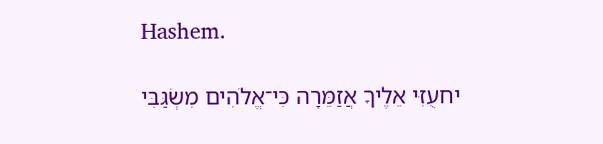Hashem.

יחעֻזִּי אֵלֶיךָ אֲזַמֵּרָה כִּי־אֱלֹהִים מִשְׂגַּבִּי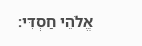אֱלֹהֵי חַסְדִּי׃